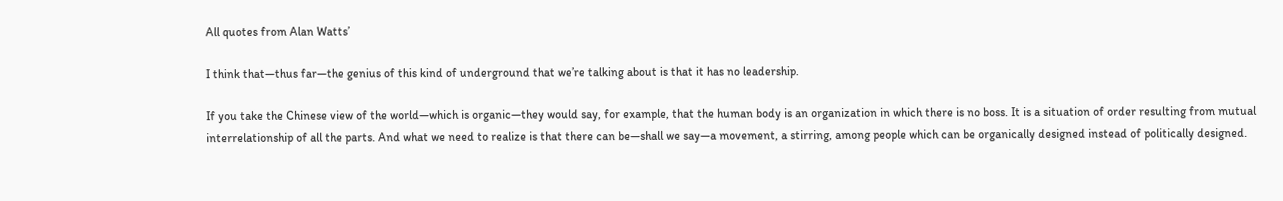All quotes from Alan Watts’

I think that—thus far—the genius of this kind of underground that we’re talking about is that it has no leadership.

If you take the Chinese view of the world—which is organic—they would say, for example, that the human body is an organization in which there is no boss. It is a situation of order resulting from mutual interrelationship of all the parts. And what we need to realize is that there can be—shall we say—a movement, a stirring, among people which can be organically designed instead of politically designed.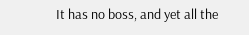It has no boss, and yet all the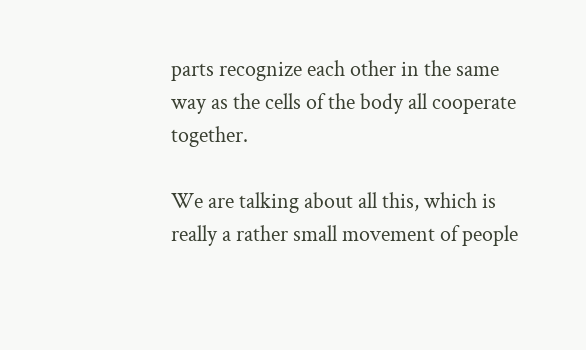parts recognize each other in the same way as the cells of the body all cooperate together.

We are talking about all this, which is really a rather small movement of people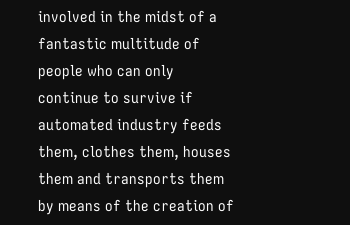involved in the midst of a fantastic multitude of people who can only continue to survive if automated industry feeds them, clothes them, houses them and transports them by means of the creation of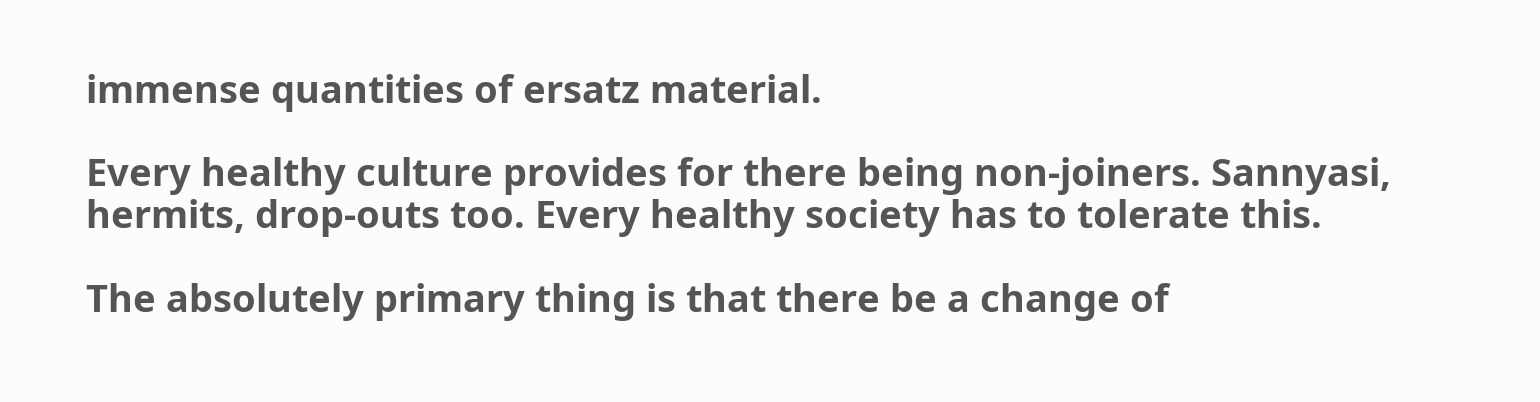immense quantities of ersatz material.

Every healthy culture provides for there being non-joiners. Sannyasi, hermits, drop-outs too. Every healthy society has to tolerate this.

The absolutely primary thing is that there be a change of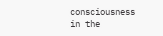consciousness in the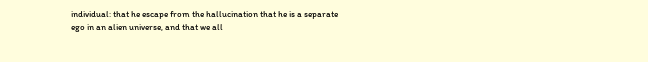individual: that he escape from the hallucination that he is a separate ego in an alien universe, and that we all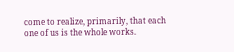come to realize, primarily, that each one of us is the whole works.